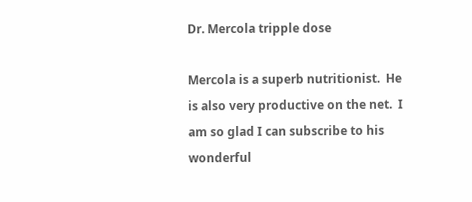Dr. Mercola tripple dose

Mercola is a superb nutritionist.  He is also very productive on the net.  I am so glad I can subscribe to his wonderful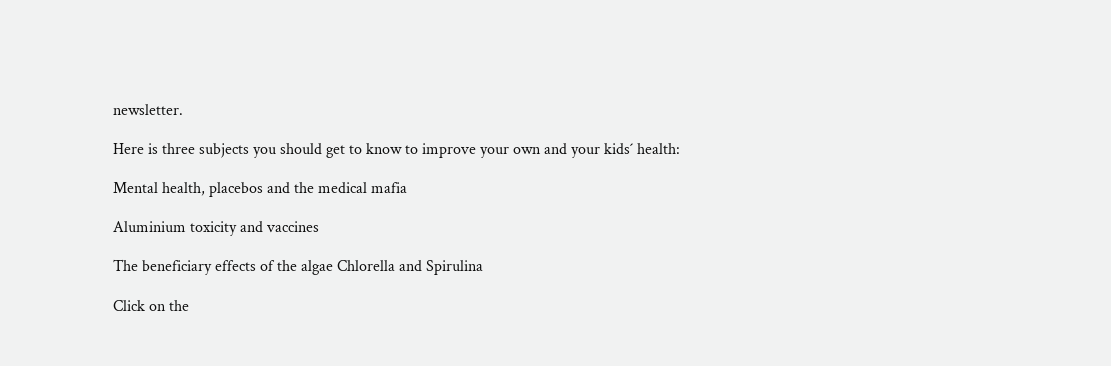newsletter.

Here is three subjects you should get to know to improve your own and your kids´ health:

Mental health, placebos and the medical mafia

Aluminium toxicity and vaccines

The beneficiary effects of the algae Chlorella and Spirulina

Click on the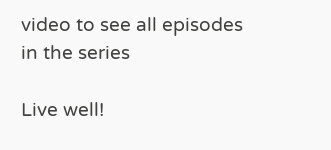video to see all episodes in the series

Live well!